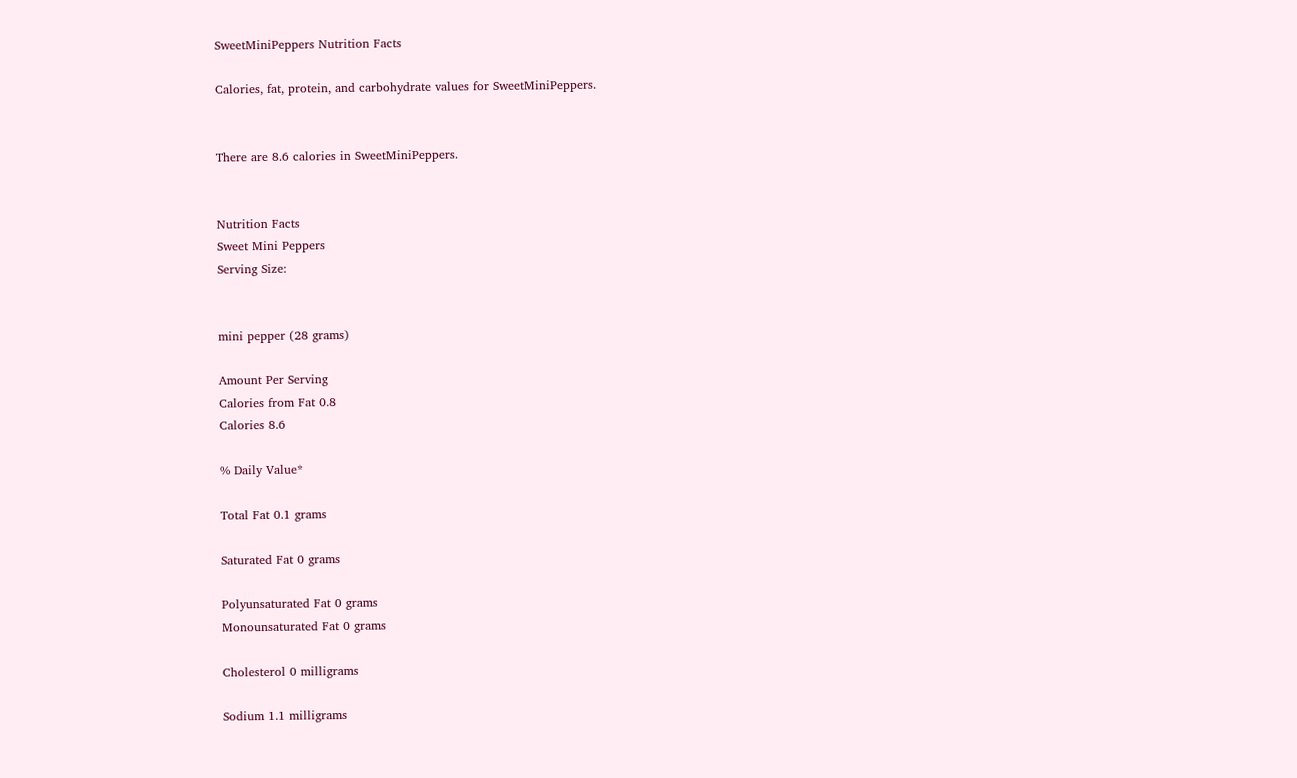SweetMiniPeppers Nutrition Facts

Calories, fat, protein, and carbohydrate values for SweetMiniPeppers.


There are 8.6 calories in SweetMiniPeppers.


Nutrition Facts
Sweet Mini Peppers
Serving Size:


mini pepper (28 grams)

Amount Per Serving
Calories from Fat 0.8
Calories 8.6

% Daily Value*

Total Fat 0.1 grams

Saturated Fat 0 grams

Polyunsaturated Fat 0 grams
Monounsaturated Fat 0 grams

Cholesterol 0 milligrams

Sodium 1.1 milligrams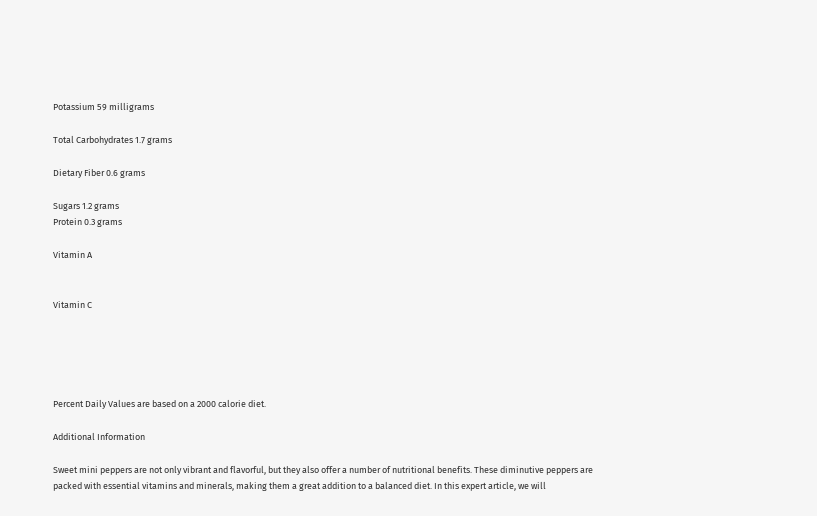Potassium 59 milligrams

Total Carbohydrates 1.7 grams

Dietary Fiber 0.6 grams

Sugars 1.2 grams
Protein 0.3 grams

Vitamin A


Vitamin C





Percent Daily Values are based on a 2000 calorie diet.

Additional Information

Sweet mini peppers are not only vibrant and flavorful, but they also offer a number of nutritional benefits. These diminutive peppers are packed with essential vitamins and minerals, making them a great addition to a balanced diet. In this expert article, we will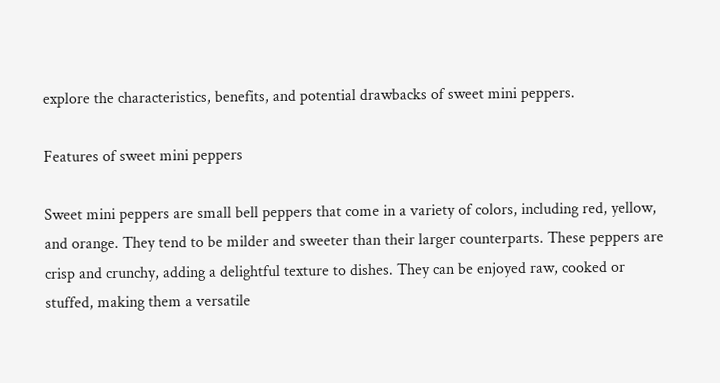explore the characteristics, benefits, and potential drawbacks of sweet mini peppers.

Features of sweet mini peppers

Sweet mini peppers are small bell peppers that come in a variety of colors, including red, yellow, and orange. They tend to be milder and sweeter than their larger counterparts. These peppers are crisp and crunchy, adding a delightful texture to dishes. They can be enjoyed raw, cooked or stuffed, making them a versatile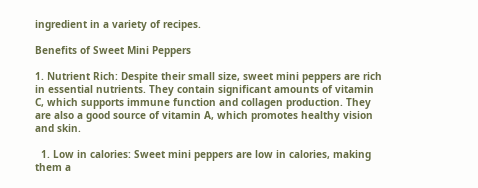ingredient in a variety of recipes.

Benefits of Sweet Mini Peppers

1. Nutrient Rich: Despite their small size, sweet mini peppers are rich in essential nutrients. They contain significant amounts of vitamin C, which supports immune function and collagen production. They are also a good source of vitamin A, which promotes healthy vision and skin.

  1. Low in calories: Sweet mini peppers are low in calories, making them a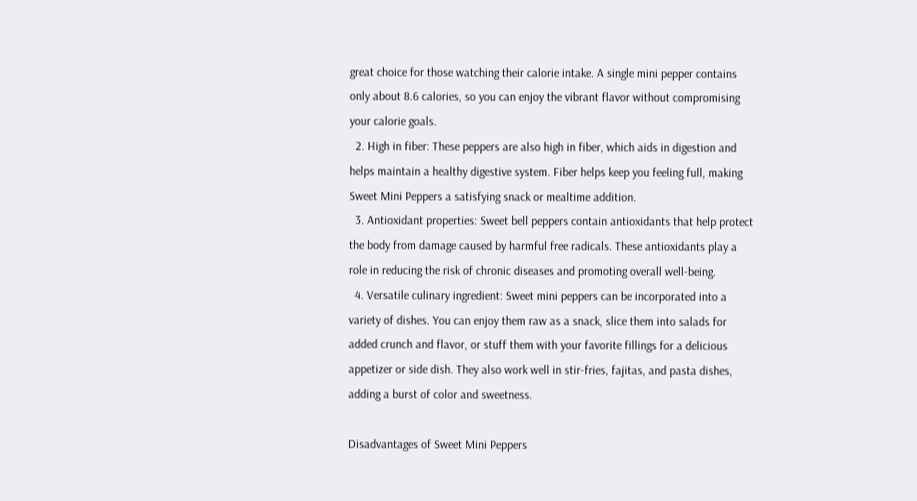great choice for those watching their calorie intake. A single mini pepper contains only about 8.6 calories, so you can enjoy the vibrant flavor without compromising your calorie goals.
  2. High in fiber: These peppers are also high in fiber, which aids in digestion and helps maintain a healthy digestive system. Fiber helps keep you feeling full, making Sweet Mini Peppers a satisfying snack or mealtime addition.
  3. Antioxidant properties: Sweet bell peppers contain antioxidants that help protect the body from damage caused by harmful free radicals. These antioxidants play a role in reducing the risk of chronic diseases and promoting overall well-being.
  4. Versatile culinary ingredient: Sweet mini peppers can be incorporated into a variety of dishes. You can enjoy them raw as a snack, slice them into salads for added crunch and flavor, or stuff them with your favorite fillings for a delicious appetizer or side dish. They also work well in stir-fries, fajitas, and pasta dishes, adding a burst of color and sweetness.

Disadvantages of Sweet Mini Peppers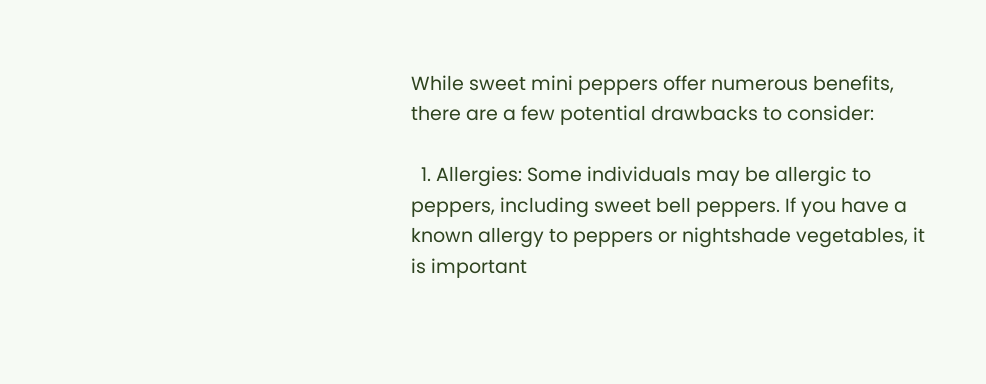While sweet mini peppers offer numerous benefits, there are a few potential drawbacks to consider:

  1. Allergies: Some individuals may be allergic to peppers, including sweet bell peppers. If you have a known allergy to peppers or nightshade vegetables, it is important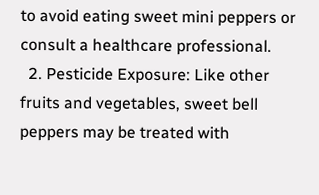to avoid eating sweet mini peppers or consult a healthcare professional.
  2. Pesticide Exposure: Like other fruits and vegetables, sweet bell peppers may be treated with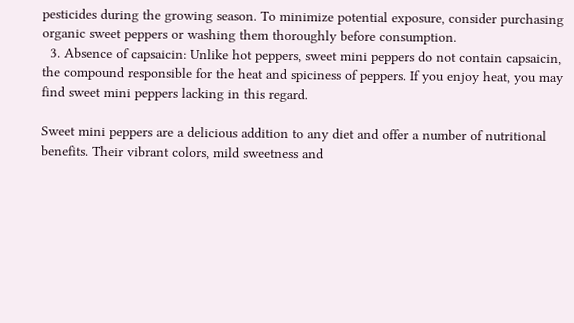pesticides during the growing season. To minimize potential exposure, consider purchasing organic sweet peppers or washing them thoroughly before consumption.
  3. Absence of capsaicin: Unlike hot peppers, sweet mini peppers do not contain capsaicin, the compound responsible for the heat and spiciness of peppers. If you enjoy heat, you may find sweet mini peppers lacking in this regard.

Sweet mini peppers are a delicious addition to any diet and offer a number of nutritional benefits. Their vibrant colors, mild sweetness and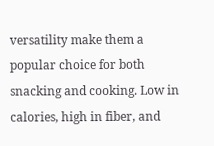versatility make them a popular choice for both snacking and cooking. Low in calories, high in fiber, and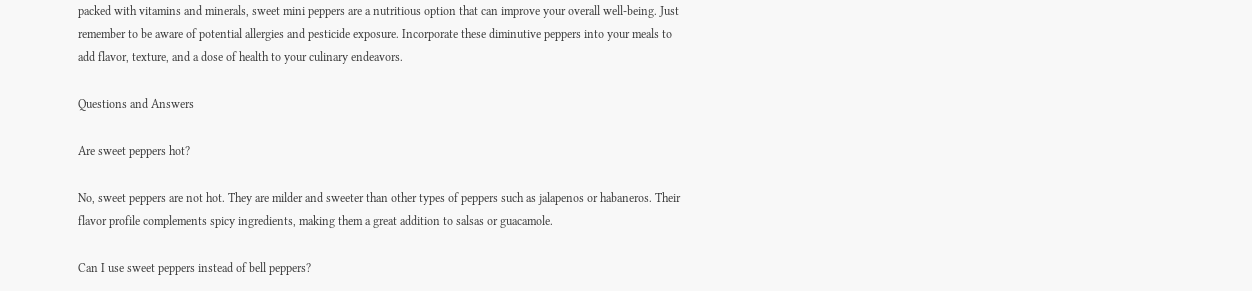packed with vitamins and minerals, sweet mini peppers are a nutritious option that can improve your overall well-being. Just remember to be aware of potential allergies and pesticide exposure. Incorporate these diminutive peppers into your meals to add flavor, texture, and a dose of health to your culinary endeavors.

Questions and Answers

Are sweet peppers hot?

No, sweet peppers are not hot. They are milder and sweeter than other types of peppers such as jalapenos or habaneros. Their flavor profile complements spicy ingredients, making them a great addition to salsas or guacamole.

Can I use sweet peppers instead of bell peppers?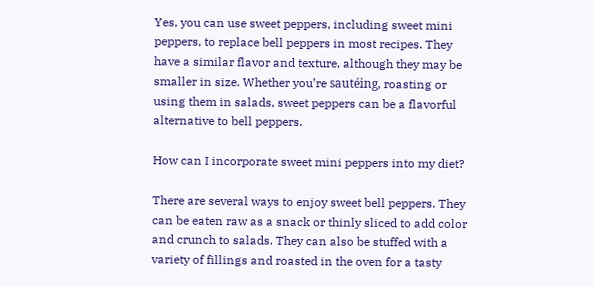Yes, you can use sweet peppers, including sweet mini peppers, to replace bell peppers in most recipes. They have a similar flavor and texture, although they may be smaller in size. Whether you’re sautéing, roasting or using them in salads, sweet peppers can be a flavorful alternative to bell peppers.

How can I incorporate sweet mini peppers into my diet?

There are several ways to enjoy sweet bell peppers. They can be eaten raw as a snack or thinly sliced to add color and crunch to salads. They can also be stuffed with a variety of fillings and roasted in the oven for a tasty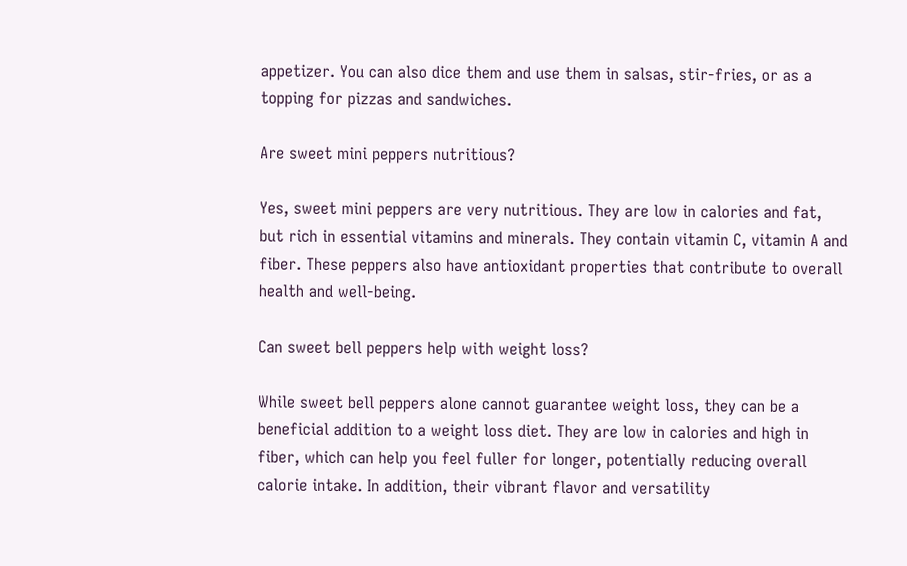appetizer. You can also dice them and use them in salsas, stir-fries, or as a topping for pizzas and sandwiches.

Are sweet mini peppers nutritious?

Yes, sweet mini peppers are very nutritious. They are low in calories and fat, but rich in essential vitamins and minerals. They contain vitamin C, vitamin A and fiber. These peppers also have antioxidant properties that contribute to overall health and well-being.

Can sweet bell peppers help with weight loss?

While sweet bell peppers alone cannot guarantee weight loss, they can be a beneficial addition to a weight loss diet. They are low in calories and high in fiber, which can help you feel fuller for longer, potentially reducing overall calorie intake. In addition, their vibrant flavor and versatility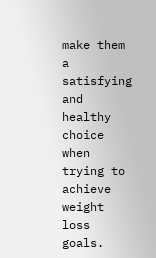make them a satisfying and healthy choice when trying to achieve weight loss goals.